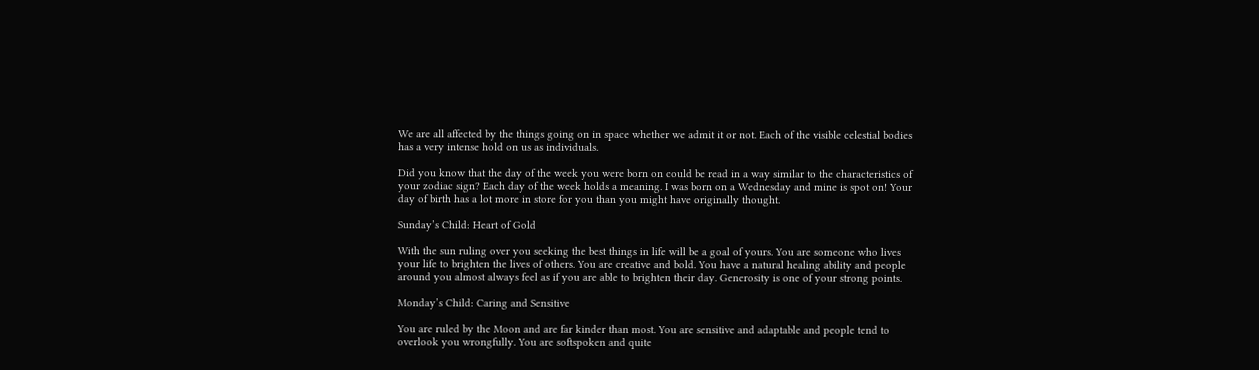We are all affected by the things going on in space whether we admit it or not. Each of the visible celestial bodies has a very intense hold on us as individuals.

Did you know that the day of the week you were born on could be read in a way similar to the characteristics of your zodiac sign? Each day of the week holds a meaning. I was born on a Wednesday and mine is spot on! Your day of birth has a lot more in store for you than you might have originally thought.

Sunday’s Child: Heart of Gold

With the sun ruling over you seeking the best things in life will be a goal of yours. You are someone who lives your life to brighten the lives of others. You are creative and bold. You have a natural healing ability and people around you almost always feel as if you are able to brighten their day. Generosity is one of your strong points.

Monday’s Child: Caring and Sensitive

You are ruled by the Moon and are far kinder than most. You are sensitive and adaptable and people tend to overlook you wrongfully. You are softspoken and quite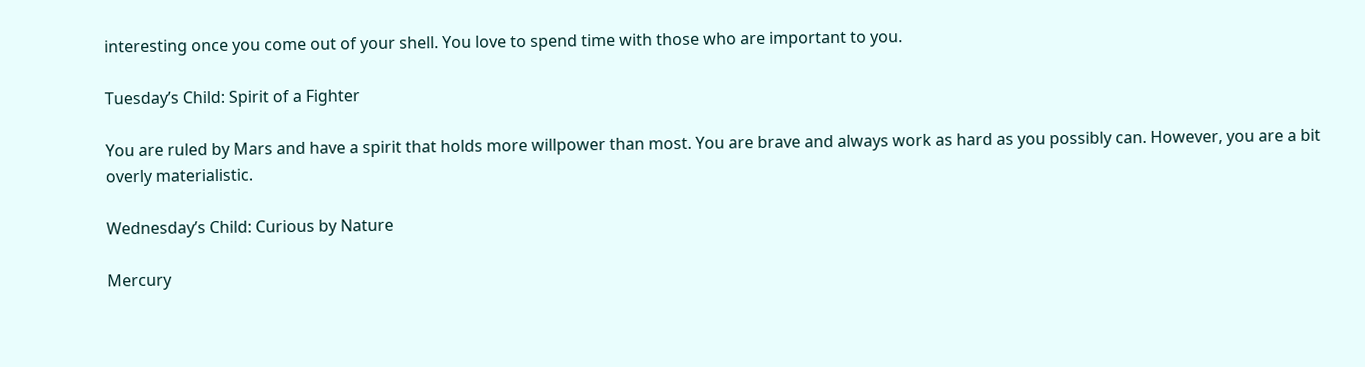interesting once you come out of your shell. You love to spend time with those who are important to you.

Tuesday’s Child: Spirit of a Fighter

You are ruled by Mars and have a spirit that holds more willpower than most. You are brave and always work as hard as you possibly can. However, you are a bit overly materialistic.

Wednesday’s Child: Curious by Nature

Mercury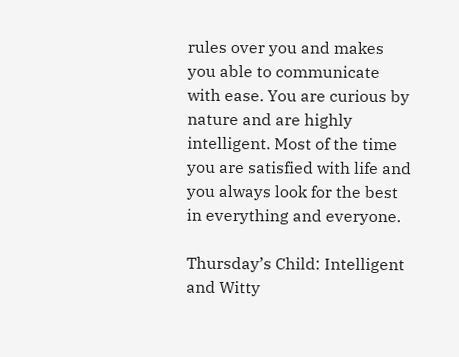rules over you and makes you able to communicate with ease. You are curious by nature and are highly intelligent. Most of the time you are satisfied with life and you always look for the best in everything and everyone.

Thursday’s Child: Intelligent and Witty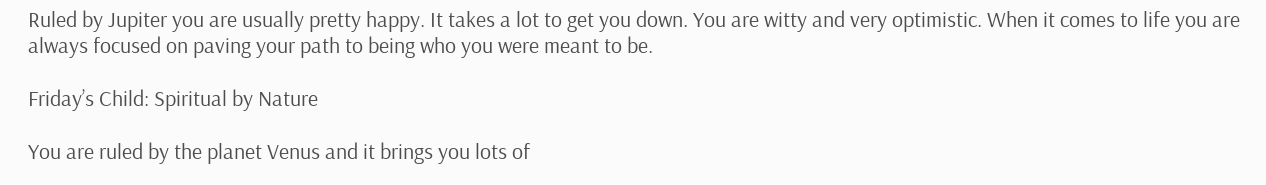Ruled by Jupiter you are usually pretty happy. It takes a lot to get you down. You are witty and very optimistic. When it comes to life you are always focused on paving your path to being who you were meant to be.

Friday’s Child: Spiritual by Nature

You are ruled by the planet Venus and it brings you lots of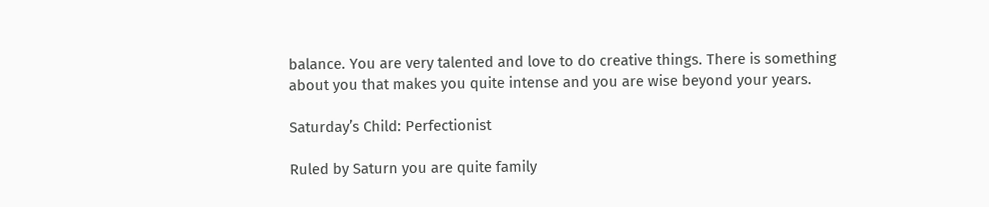balance. You are very talented and love to do creative things. There is something about you that makes you quite intense and you are wise beyond your years.

Saturday’s Child: Perfectionist

Ruled by Saturn you are quite family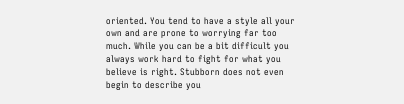oriented. You tend to have a style all your own and are prone to worrying far too much. While you can be a bit difficult you always work hard to fight for what you believe is right. Stubborn does not even begin to describe you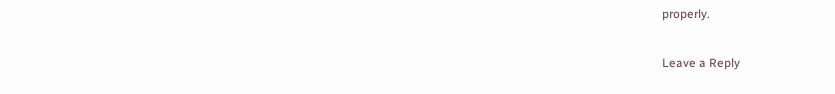properly.

Leave a Reply